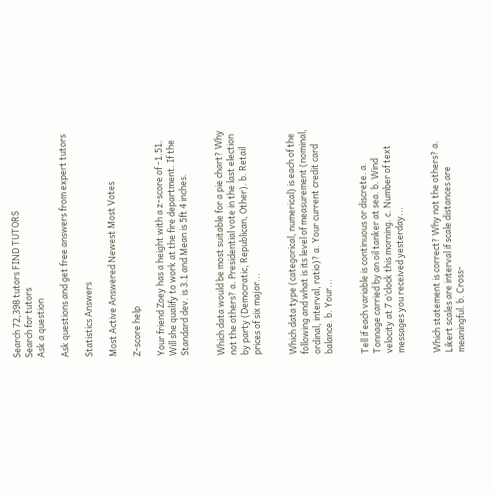Search 72,398 tutors FIND TUTORS
Search for tutors
Ask a question

Ask questions and get free answers from expert tutors

Statistics Answers

Most Active Answered Newest Most Votes

Z-score help

Your friend Zoey has a height with a z-score of -1.51. Will she qualify to work at the fire department. If the Standard dev. is 3.1 and Mean is 5ft 4 inches.


Which data would be most suitable for a pie chart? Why not the others? a. Presidential vote in the last election by party (Democratic, Republican, Other). b. Retail prices of six major...


Which data type (categorical, numerical) is each of the following and what is its level of measurement (nominal, ordinal, interval, ratio)? a. Your current credit card balance. b. Your...


Tell if each variable is continuous or discrete. a. Tonnage carried by an oil tanker at sea. b. Wind velocity at 7 o’clock this morning. c. Number of text messages you received yesterday...


Which statement is correct? Why not the others? a. Likert scales are interval if scale distances are meaningful. b. Cross-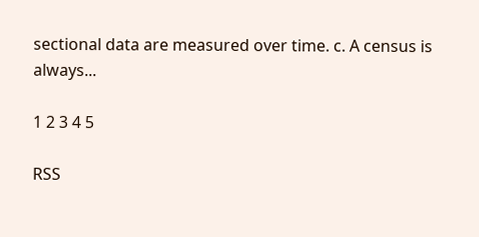sectional data are measured over time. c. A census is always...

1 2 3 4 5

RSS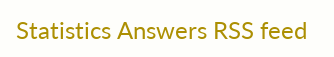Statistics Answers RSS feed